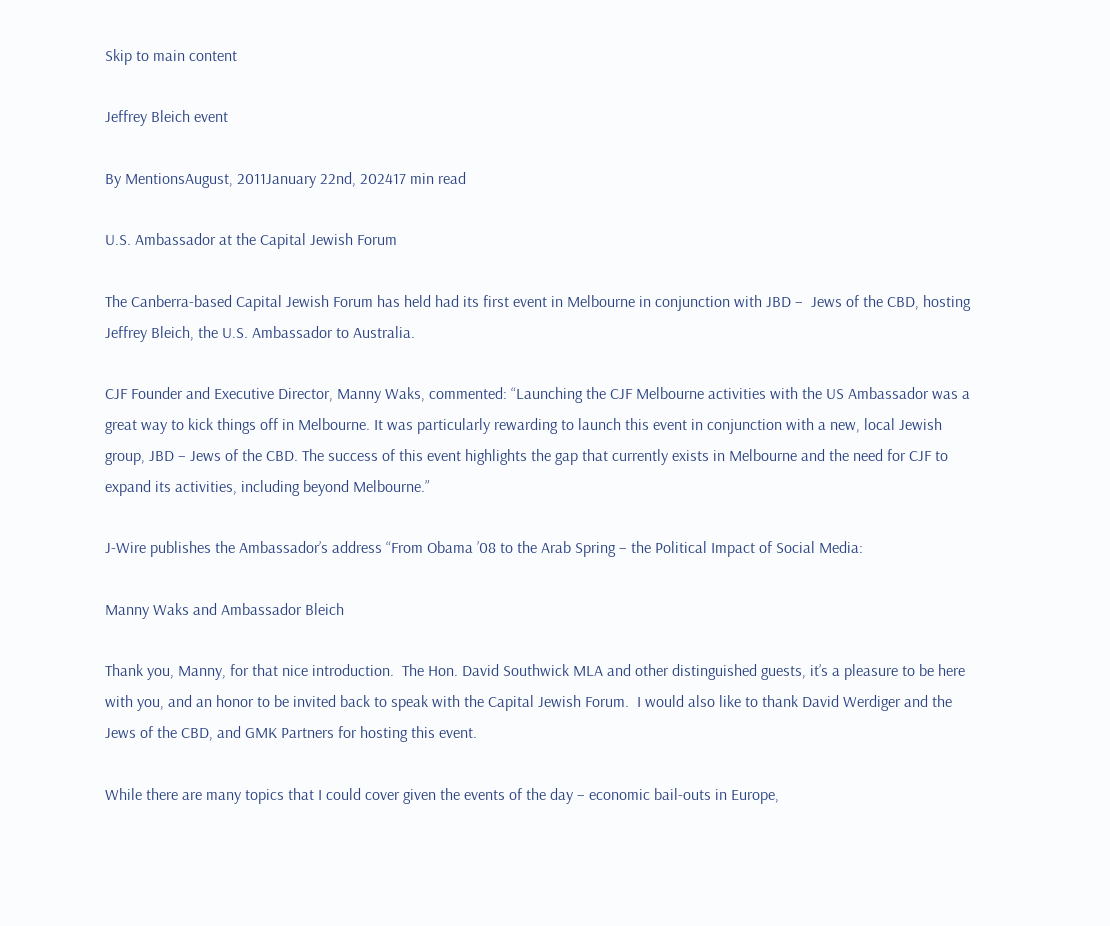Skip to main content

Jeffrey Bleich event

By MentionsAugust, 2011January 22nd, 202417 min read

U.S. Ambassador at the Capital Jewish Forum

The Canberra-based Capital Jewish Forum has held had its first event in Melbourne in conjunction with JBD –  Jews of the CBD, hosting Jeffrey Bleich, the U.S. Ambassador to Australia.

CJF Founder and Executive Director, Manny Waks, commented: “Launching the CJF Melbourne activities with the US Ambassador was a great way to kick things off in Melbourne. It was particularly rewarding to launch this event in conjunction with a new, local Jewish group, JBD – Jews of the CBD. The success of this event highlights the gap that currently exists in Melbourne and the need for CJF to expand its activities, including beyond Melbourne.”

J-Wire publishes the Ambassador’s address “From Obama ’08 to the Arab Spring – the Political Impact of Social Media:

Manny Waks and Ambassador Bleich

Thank you, Manny, for that nice introduction.  The Hon. David Southwick MLA and other distinguished guests, it’s a pleasure to be here with you, and an honor to be invited back to speak with the Capital Jewish Forum.  I would also like to thank David Werdiger and the Jews of the CBD, and GMK Partners for hosting this event.

While there are many topics that I could cover given the events of the day – economic bail-outs in Europe,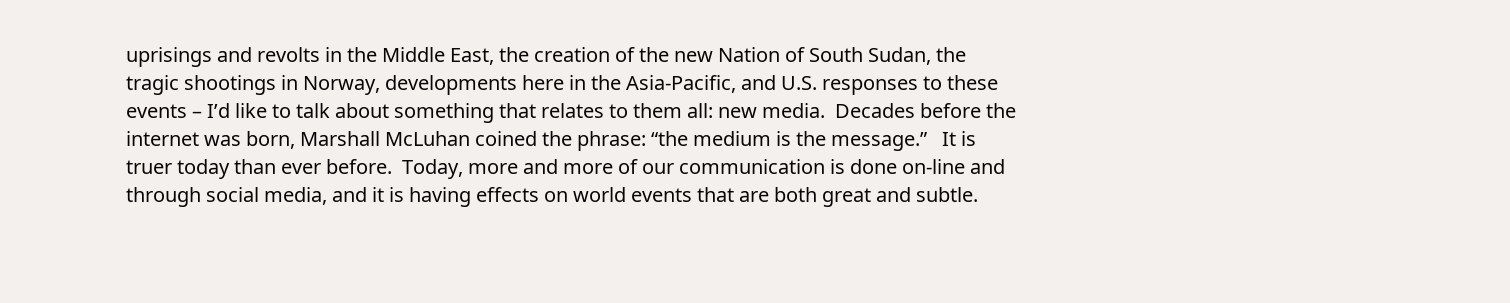uprisings and revolts in the Middle East, the creation of the new Nation of South Sudan, the tragic shootings in Norway, developments here in the Asia-Pacific, and U.S. responses to these events – I’d like to talk about something that relates to them all: new media.  Decades before the internet was born, Marshall McLuhan coined the phrase: “the medium is the message.”   It is truer today than ever before.  Today, more and more of our communication is done on-line and through social media, and it is having effects on world events that are both great and subtle.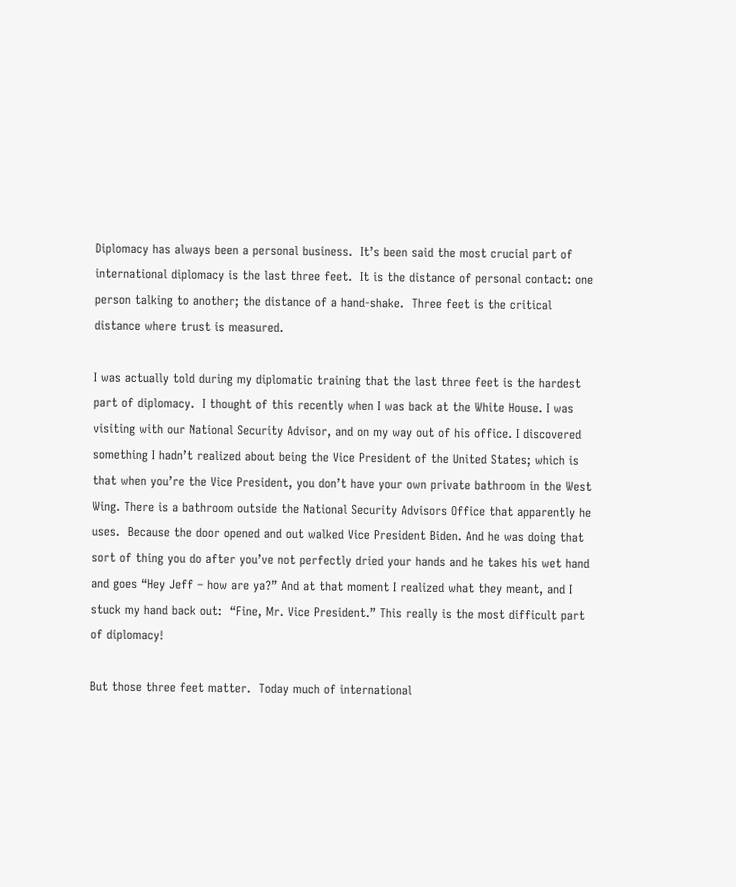Diplomacy has always been a personal business.  It’s been said the most crucial part of international diplomacy is the last three feet.  It is the distance of personal contact: one person talking to another; the distance of a hand-shake.  Three feet is the critical distance where trust is measured.

I was actually told during my diplomatic training that the last three feet is the hardest part of diplomacy.  I thought of this recently when I was back at the White House. I was visiting with our National Security Advisor, and on my way out of his office. I discovered something I hadn’t realized about being the Vice President of the United States; which is that when you’re the Vice President, you don’t have your own private bathroom in the West Wing. There is a bathroom outside the National Security Advisors Office that apparently he uses.  Because the door opened and out walked Vice President Biden. And he was doing that sort of thing you do after you’ve not perfectly dried your hands and he takes his wet hand and goes “Hey Jeff – how are ya?” And at that moment I realized what they meant, and I stuck my hand back out:  “Fine, Mr. Vice President.” This really is the most difficult part of diplomacy!

But those three feet matter.  Today much of international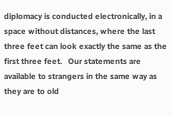diplomacy is conducted electronically, in a space without distances, where the last three feet can look exactly the same as the first three feet.   Our statements are available to strangers in the same way as they are to old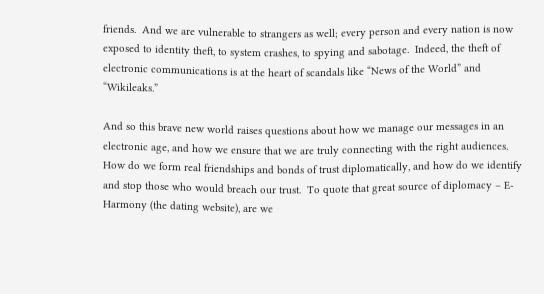friends.  And we are vulnerable to strangers as well; every person and every nation is now exposed to identity theft, to system crashes, to spying and sabotage.  Indeed, the theft of electronic communications is at the heart of scandals like “News of the World” and “Wikileaks.”

And so this brave new world raises questions about how we manage our messages in an electronic age, and how we ensure that we are truly connecting with the right audiences.  How do we form real friendships and bonds of trust diplomatically, and how do we identify and stop those who would breach our trust.  To quote that great source of diplomacy – E-Harmony (the dating website), are we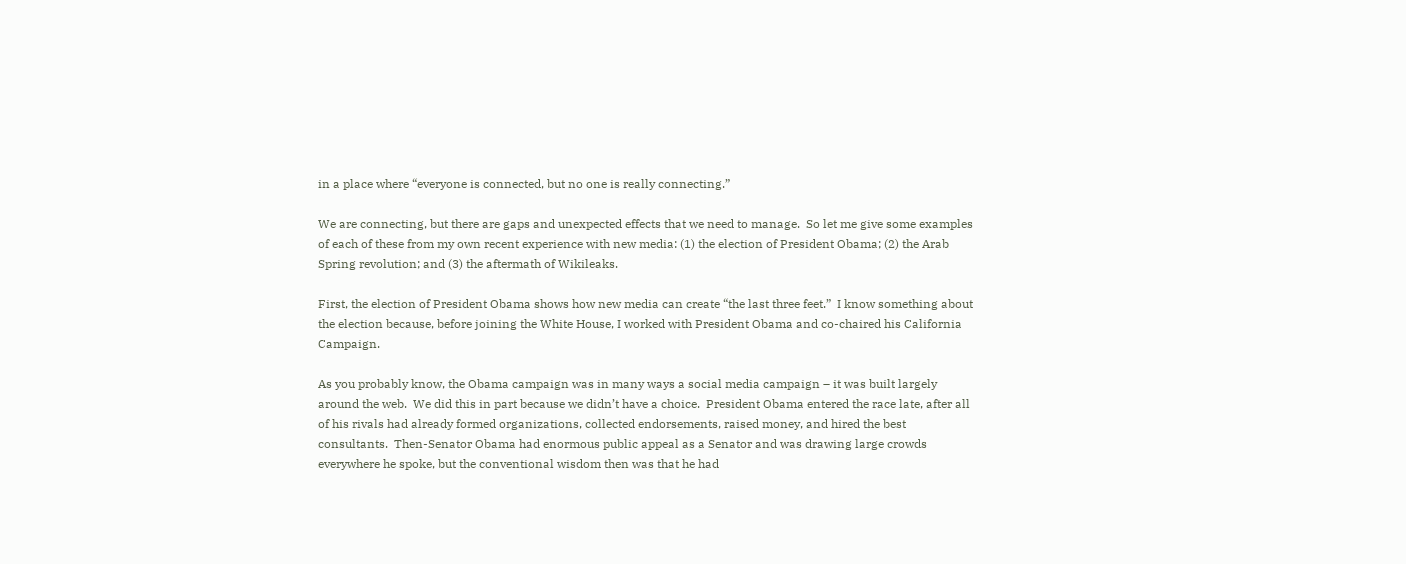in a place where “everyone is connected, but no one is really connecting.”

We are connecting, but there are gaps and unexpected effects that we need to manage.  So let me give some examples of each of these from my own recent experience with new media: (1) the election of President Obama; (2) the Arab Spring revolution; and (3) the aftermath of Wikileaks.

First, the election of President Obama shows how new media can create “the last three feet.”  I know something about the election because, before joining the White House, I worked with President Obama and co-chaired his California Campaign.

As you probably know, the Obama campaign was in many ways a social media campaign – it was built largely around the web.  We did this in part because we didn’t have a choice.  President Obama entered the race late, after all of his rivals had already formed organizations, collected endorsements, raised money, and hired the best consultants.  Then-Senator Obama had enormous public appeal as a Senator and was drawing large crowds everywhere he spoke, but the conventional wisdom then was that he had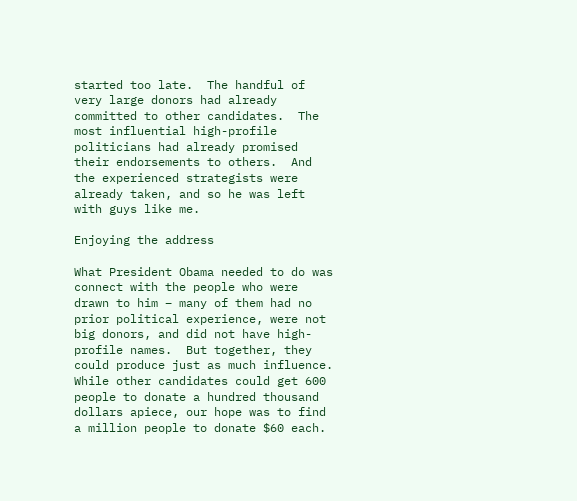started too late.  The handful of very large donors had already committed to other candidates.  The most influential high-profile politicians had already promised their endorsements to others.  And the experienced strategists were already taken, and so he was left with guys like me.

Enjoying the address

What President Obama needed to do was connect with the people who were drawn to him – many of them had no prior political experience, were not big donors, and did not have high-profile names.  But together, they could produce just as much influence.  While other candidates could get 600 people to donate a hundred thousand dollars apiece, our hope was to find a million people to donate $60 each.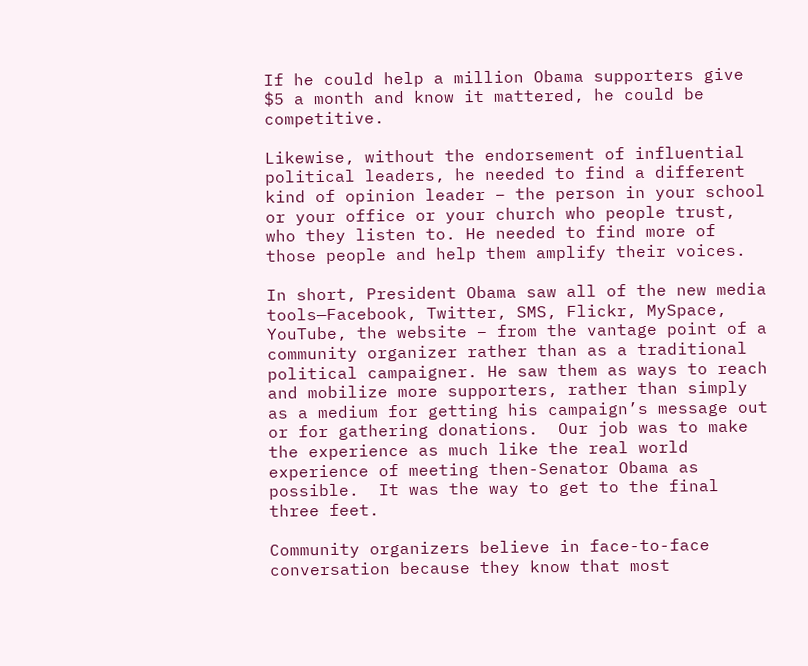If he could help a million Obama supporters give $5 a month and know it mattered, he could be competitive.

Likewise, without the endorsement of influential political leaders, he needed to find a different kind of opinion leader – the person in your school or your office or your church who people trust, who they listen to. He needed to find more of those people and help them amplify their voices.

In short, President Obama saw all of the new media tools—Facebook, Twitter, SMS, Flickr, MySpace, YouTube, the website – from the vantage point of a community organizer rather than as a traditional political campaigner. He saw them as ways to reach and mobilize more supporters, rather than simply as a medium for getting his campaign’s message out or for gathering donations.  Our job was to make the experience as much like the real world experience of meeting then-Senator Obama as possible.  It was the way to get to the final three feet.

Community organizers believe in face-to-face conversation because they know that most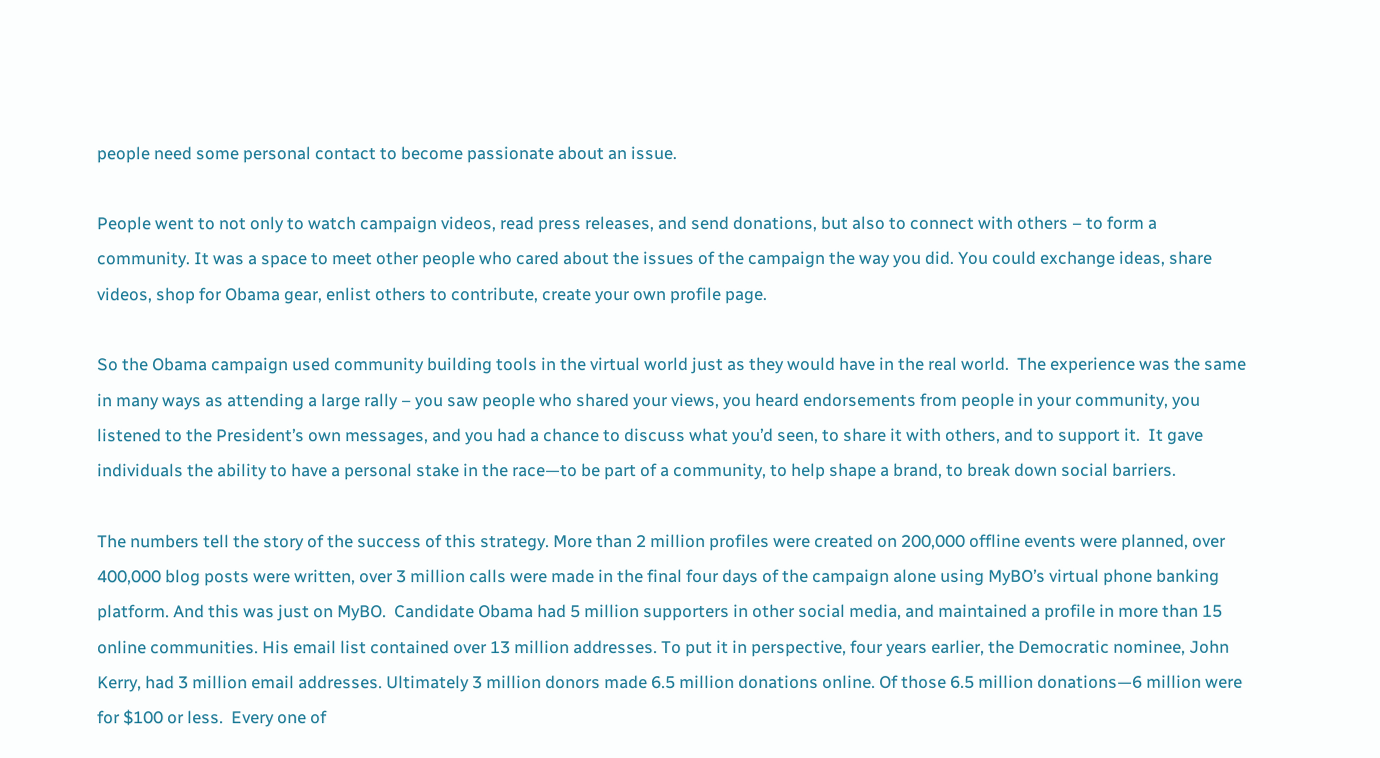people need some personal contact to become passionate about an issue.

People went to not only to watch campaign videos, read press releases, and send donations, but also to connect with others – to form a community. It was a space to meet other people who cared about the issues of the campaign the way you did. You could exchange ideas, share videos, shop for Obama gear, enlist others to contribute, create your own profile page.

So the Obama campaign used community building tools in the virtual world just as they would have in the real world.  The experience was the same in many ways as attending a large rally – you saw people who shared your views, you heard endorsements from people in your community, you listened to the President’s own messages, and you had a chance to discuss what you’d seen, to share it with others, and to support it.  It gave individuals the ability to have a personal stake in the race—to be part of a community, to help shape a brand, to break down social barriers.

The numbers tell the story of the success of this strategy. More than 2 million profiles were created on 200,000 offline events were planned, over 400,000 blog posts were written, over 3 million calls were made in the final four days of the campaign alone using MyBO’s virtual phone banking platform. And this was just on MyBO.  Candidate Obama had 5 million supporters in other social media, and maintained a profile in more than 15 online communities. His email list contained over 13 million addresses. To put it in perspective, four years earlier, the Democratic nominee, John Kerry, had 3 million email addresses. Ultimately 3 million donors made 6.5 million donations online. Of those 6.5 million donations—6 million were for $100 or less.  Every one of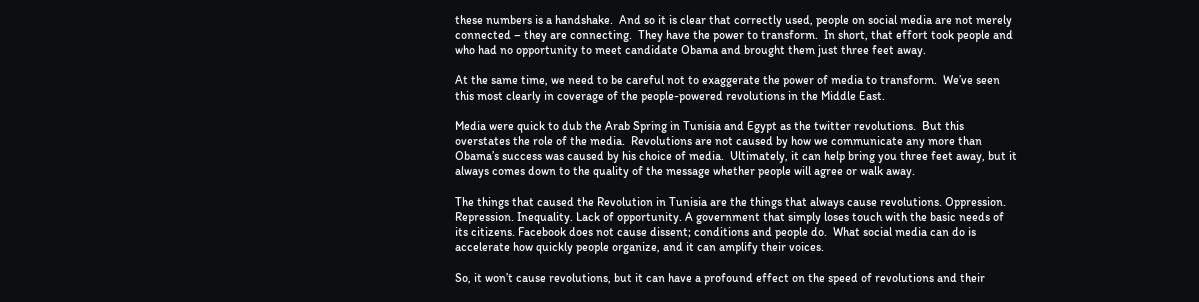these numbers is a handshake.  And so it is clear that correctly used, people on social media are not merely connected – they are connecting.  They have the power to transform.  In short, that effort took people and who had no opportunity to meet candidate Obama and brought them just three feet away.

At the same time, we need to be careful not to exaggerate the power of media to transform.  We’ve seen this most clearly in coverage of the people-powered revolutions in the Middle East.

Media were quick to dub the Arab Spring in Tunisia and Egypt as the twitter revolutions.  But this overstates the role of the media.  Revolutions are not caused by how we communicate any more than Obama’s success was caused by his choice of media.  Ultimately, it can help bring you three feet away, but it always comes down to the quality of the message whether people will agree or walk away.

The things that caused the Revolution in Tunisia are the things that always cause revolutions. Oppression. Repression. Inequality. Lack of opportunity. A government that simply loses touch with the basic needs of its citizens. Facebook does not cause dissent; conditions and people do.  What social media can do is accelerate how quickly people organize, and it can amplify their voices.

So, it won’t cause revolutions, but it can have a profound effect on the speed of revolutions and their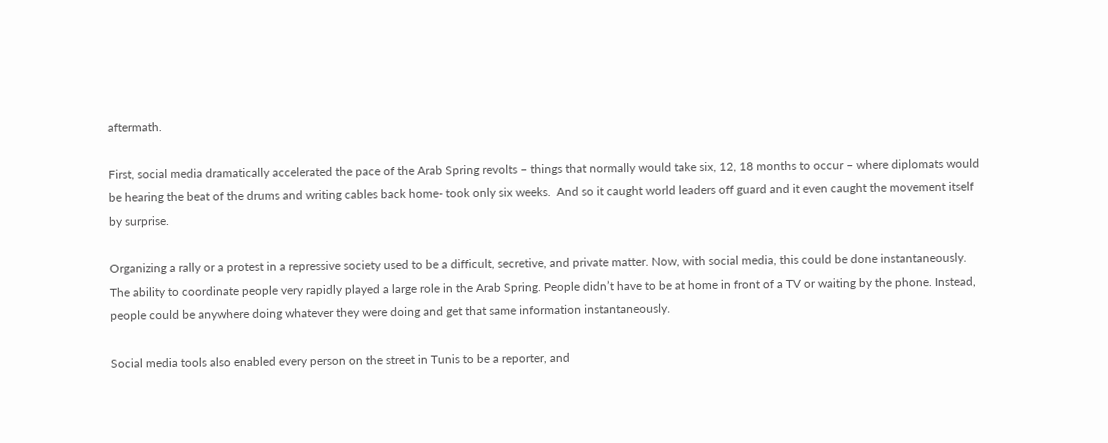aftermath.

First, social media dramatically accelerated the pace of the Arab Spring revolts – things that normally would take six, 12, 18 months to occur – where diplomats would be hearing the beat of the drums and writing cables back home- took only six weeks.  And so it caught world leaders off guard and it even caught the movement itself by surprise.

Organizing a rally or a protest in a repressive society used to be a difficult, secretive, and private matter. Now, with social media, this could be done instantaneously. The ability to coordinate people very rapidly played a large role in the Arab Spring. People didn’t have to be at home in front of a TV or waiting by the phone. Instead, people could be anywhere doing whatever they were doing and get that same information instantaneously.

Social media tools also enabled every person on the street in Tunis to be a reporter, and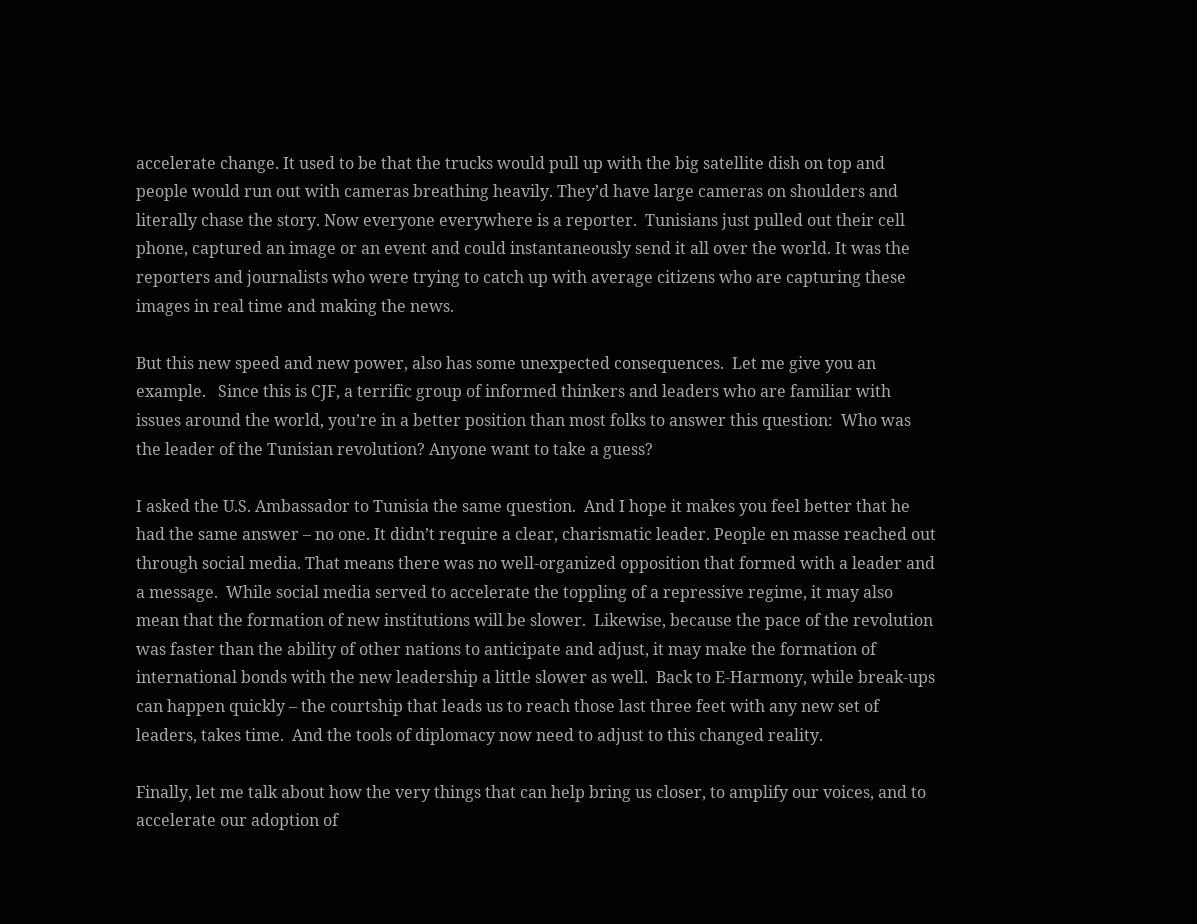accelerate change. It used to be that the trucks would pull up with the big satellite dish on top and people would run out with cameras breathing heavily. They’d have large cameras on shoulders and literally chase the story. Now everyone everywhere is a reporter.  Tunisians just pulled out their cell phone, captured an image or an event and could instantaneously send it all over the world. It was the reporters and journalists who were trying to catch up with average citizens who are capturing these images in real time and making the news.

But this new speed and new power, also has some unexpected consequences.  Let me give you an example.   Since this is CJF, a terrific group of informed thinkers and leaders who are familiar with issues around the world, you’re in a better position than most folks to answer this question:  Who was the leader of the Tunisian revolution? Anyone want to take a guess?

I asked the U.S. Ambassador to Tunisia the same question.  And I hope it makes you feel better that he had the same answer – no one. It didn’t require a clear, charismatic leader. People en masse reached out through social media. That means there was no well-organized opposition that formed with a leader and a message.  While social media served to accelerate the toppling of a repressive regime, it may also mean that the formation of new institutions will be slower.  Likewise, because the pace of the revolution was faster than the ability of other nations to anticipate and adjust, it may make the formation of international bonds with the new leadership a little slower as well.  Back to E-Harmony, while break-ups can happen quickly – the courtship that leads us to reach those last three feet with any new set of leaders, takes time.  And the tools of diplomacy now need to adjust to this changed reality.

Finally, let me talk about how the very things that can help bring us closer, to amplify our voices, and to accelerate our adoption of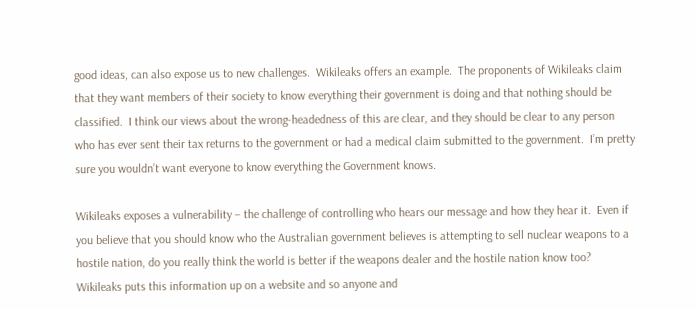good ideas, can also expose us to new challenges.  Wikileaks offers an example.  The proponents of Wikileaks claim that they want members of their society to know everything their government is doing and that nothing should be classified.  I think our views about the wrong-headedness of this are clear, and they should be clear to any person who has ever sent their tax returns to the government or had a medical claim submitted to the government.  I’m pretty sure you wouldn’t want everyone to know everything the Government knows.

Wikileaks exposes a vulnerability – the challenge of controlling who hears our message and how they hear it.  Even if you believe that you should know who the Australian government believes is attempting to sell nuclear weapons to a hostile nation, do you really think the world is better if the weapons dealer and the hostile nation know too?   Wikileaks puts this information up on a website and so anyone and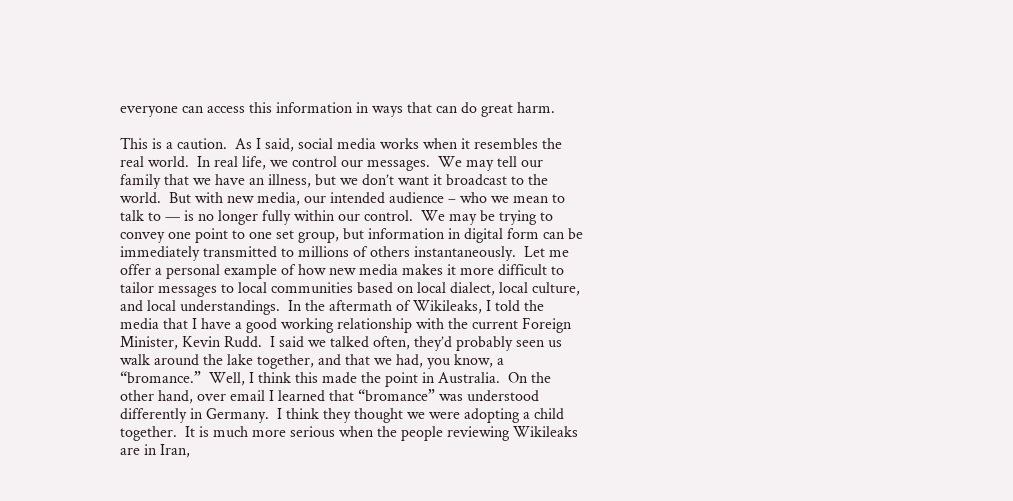everyone can access this information in ways that can do great harm.

This is a caution.  As I said, social media works when it resembles the real world.  In real life, we control our messages.  We may tell our family that we have an illness, but we don’t want it broadcast to the world.  But with new media, our intended audience – who we mean to talk to — is no longer fully within our control.  We may be trying to convey one point to one set group, but information in digital form can be immediately transmitted to millions of others instantaneously.  Let me offer a personal example of how new media makes it more difficult to tailor messages to local communities based on local dialect, local culture, and local understandings.  In the aftermath of Wikileaks, I told the media that I have a good working relationship with the current Foreign Minister, Kevin Rudd.  I said we talked often, they’d probably seen us walk around the lake together, and that we had, you know, a “bromance.”  Well, I think this made the point in Australia.  On the other hand, over email I learned that “bromance” was understood differently in Germany.  I think they thought we were adopting a child together.  It is much more serious when the people reviewing Wikileaks are in Iran,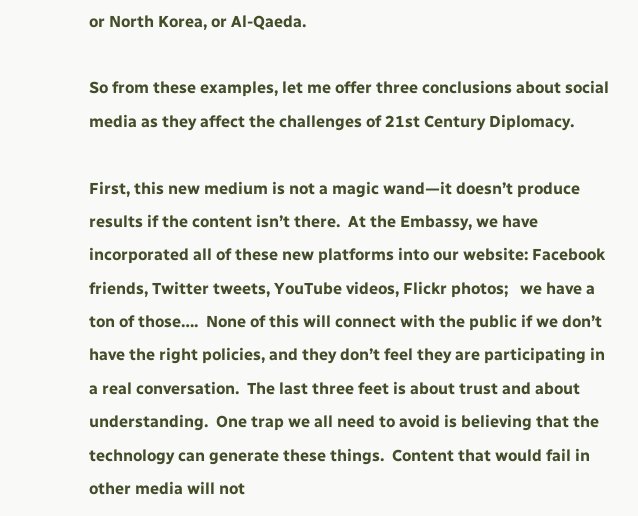or North Korea, or Al-Qaeda.

So from these examples, let me offer three conclusions about social media as they affect the challenges of 21st Century Diplomacy.

First, this new medium is not a magic wand—it doesn’t produce results if the content isn’t there.  At the Embassy, we have incorporated all of these new platforms into our website: Facebook friends, Twitter tweets, YouTube videos, Flickr photos;   we have a ton of those….  None of this will connect with the public if we don’t have the right policies, and they don’t feel they are participating in a real conversation.  The last three feet is about trust and about understanding.  One trap we all need to avoid is believing that the technology can generate these things.  Content that would fail in other media will not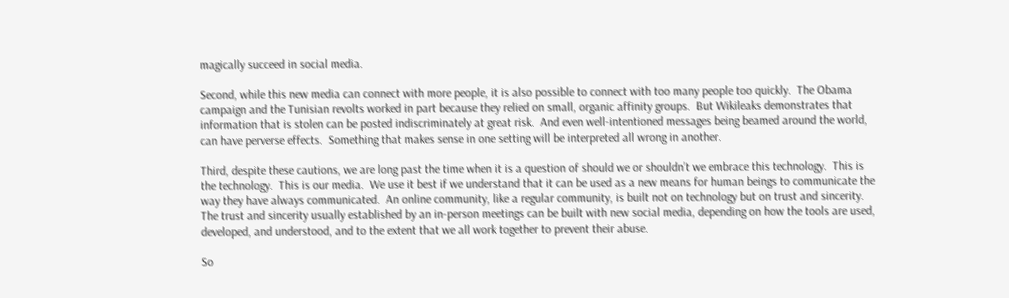magically succeed in social media.

Second, while this new media can connect with more people, it is also possible to connect with too many people too quickly.  The Obama campaign and the Tunisian revolts worked in part because they relied on small, organic affinity groups.  But Wikileaks demonstrates that information that is stolen can be posted indiscriminately at great risk.  And even well-intentioned messages being beamed around the world, can have perverse effects.  Something that makes sense in one setting will be interpreted all wrong in another.

Third, despite these cautions, we are long past the time when it is a question of should we or shouldn’t we embrace this technology.  This is the technology.  This is our media.  We use it best if we understand that it can be used as a new means for human beings to communicate the way they have always communicated.  An online community, like a regular community, is built not on technology but on trust and sincerity. The trust and sincerity usually established by an in-person meetings can be built with new social media, depending on how the tools are used, developed, and understood, and to the extent that we all work together to prevent their abuse.

So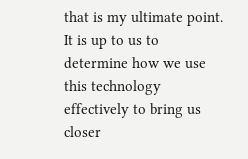that is my ultimate point.  It is up to us to determine how we use this technology effectively to bring us closer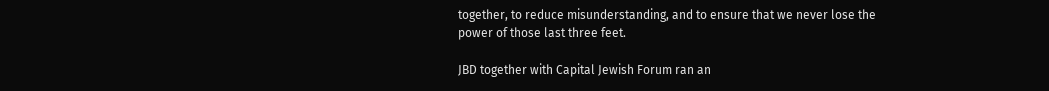together, to reduce misunderstanding, and to ensure that we never lose the power of those last three feet.

JBD together with Capital Jewish Forum ran an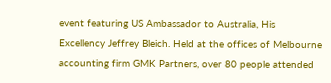event featuring US Ambassador to Australia, His Excellency Jeffrey Bleich. Held at the offices of Melbourne accounting firm GMK Partners, over 80 people attended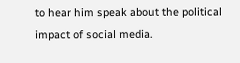to hear him speak about the political impact of social media.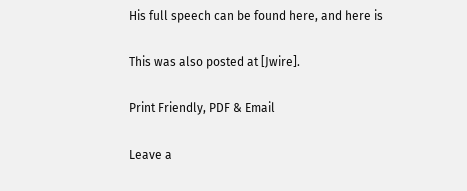His full speech can be found here, and here is

This was also posted at [Jwire].

Print Friendly, PDF & Email

Leave a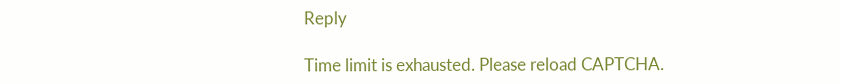Reply

Time limit is exhausted. Please reload CAPTCHA.